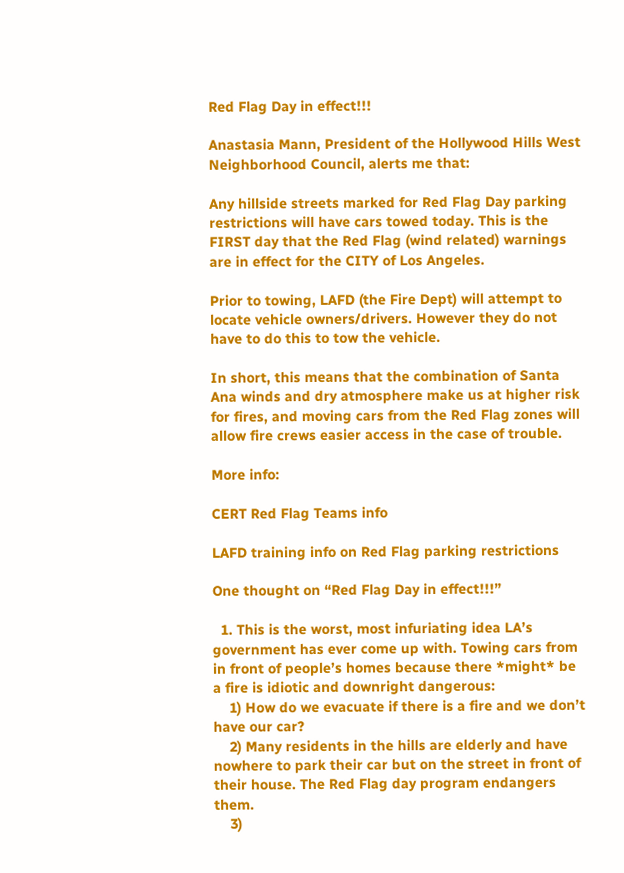Red Flag Day in effect!!!

Anastasia Mann, President of the Hollywood Hills West Neighborhood Council, alerts me that:

Any hillside streets marked for Red Flag Day parking restrictions will have cars towed today. This is the FIRST day that the Red Flag (wind related) warnings are in effect for the CITY of Los Angeles.

Prior to towing, LAFD (the Fire Dept) will attempt to locate vehicle owners/drivers. However they do not have to do this to tow the vehicle.

In short, this means that the combination of Santa Ana winds and dry atmosphere make us at higher risk for fires, and moving cars from the Red Flag zones will allow fire crews easier access in the case of trouble.

More info:

CERT Red Flag Teams info

LAFD training info on Red Flag parking restrictions

One thought on “Red Flag Day in effect!!!”

  1. This is the worst, most infuriating idea LA’s government has ever come up with. Towing cars from in front of people’s homes because there *might* be a fire is idiotic and downright dangerous:
    1) How do we evacuate if there is a fire and we don’t have our car?
    2) Many residents in the hills are elderly and have nowhere to park their car but on the street in front of their house. The Red Flag day program endangers them.
    3)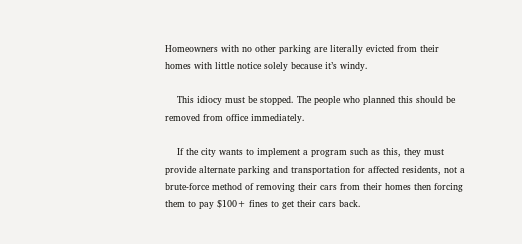Homeowners with no other parking are literally evicted from their homes with little notice solely because it’s windy.

    This idiocy must be stopped. The people who planned this should be removed from office immediately.

    If the city wants to implement a program such as this, they must provide alternate parking and transportation for affected residents, not a brute-force method of removing their cars from their homes then forcing them to pay $100+ fines to get their cars back.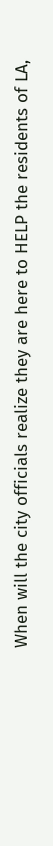When will the city officials realize they are here to HELP the residents of LA,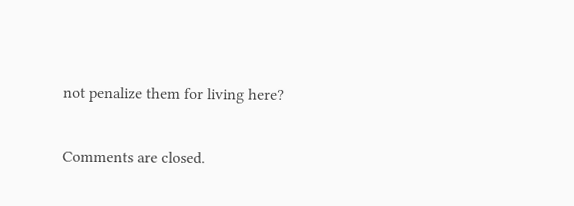not penalize them for living here?

Comments are closed.